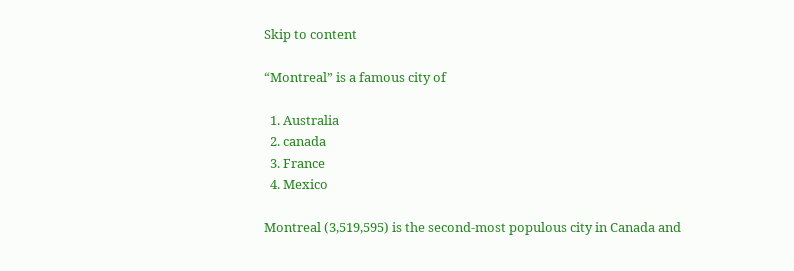Skip to content

“Montreal” is a famous city of

  1. Australia
  2. canada
  3. France
  4. Mexico

Montreal (3,519,595) is the second-most populous city in Canada and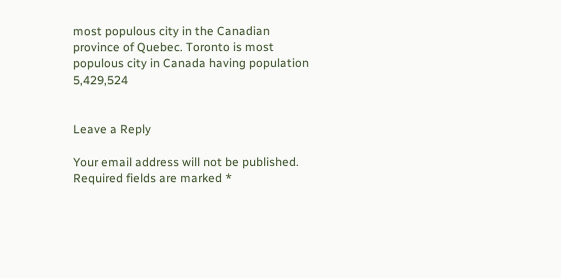most populous city in the Canadian province of Quebec. Toronto is most populous city in Canada having population 5,429,524


Leave a Reply

Your email address will not be published. Required fields are marked *